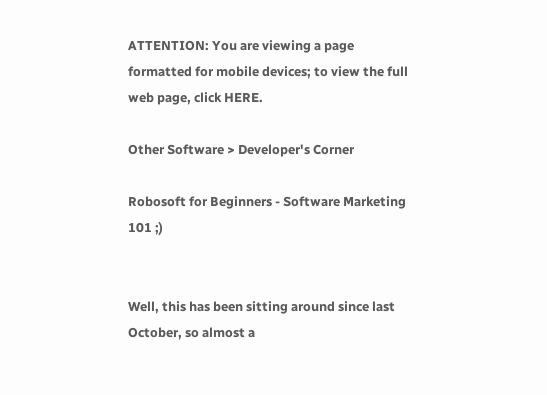ATTENTION: You are viewing a page formatted for mobile devices; to view the full web page, click HERE.

Other Software > Developer's Corner

Robosoft for Beginners - Software Marketing 101 ;)


Well, this has been sitting around since last October, so almost a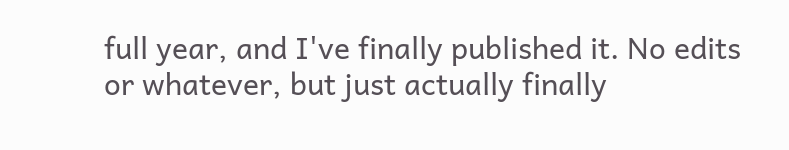full year, and I've finally published it. No edits or whatever, but just actually finally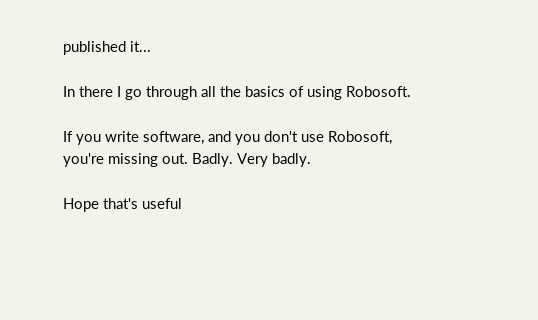published it...

In there I go through all the basics of using Robosoft.

If you write software, and you don't use Robosoft, you're missing out. Badly. Very badly.

Hope that's useful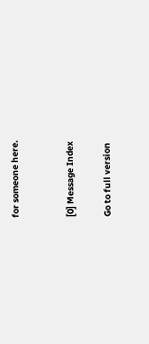for someone here.


[0] Message Index

Go to full version